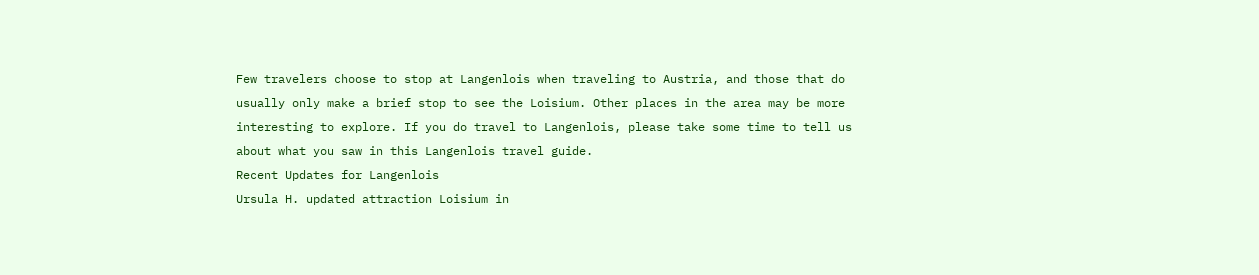Few travelers choose to stop at Langenlois when traveling to Austria, and those that do usually only make a brief stop to see the Loisium. Other places in the area may be more interesting to explore. If you do travel to Langenlois, please take some time to tell us about what you saw in this Langenlois travel guide.
Recent Updates for Langenlois
Ursula H. updated attraction Loisium in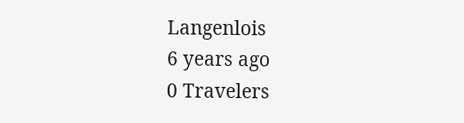Langenlois
6 years ago
0 Travelers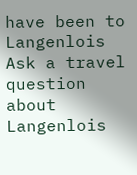have been to Langenlois
Ask a travel question about Langenlois